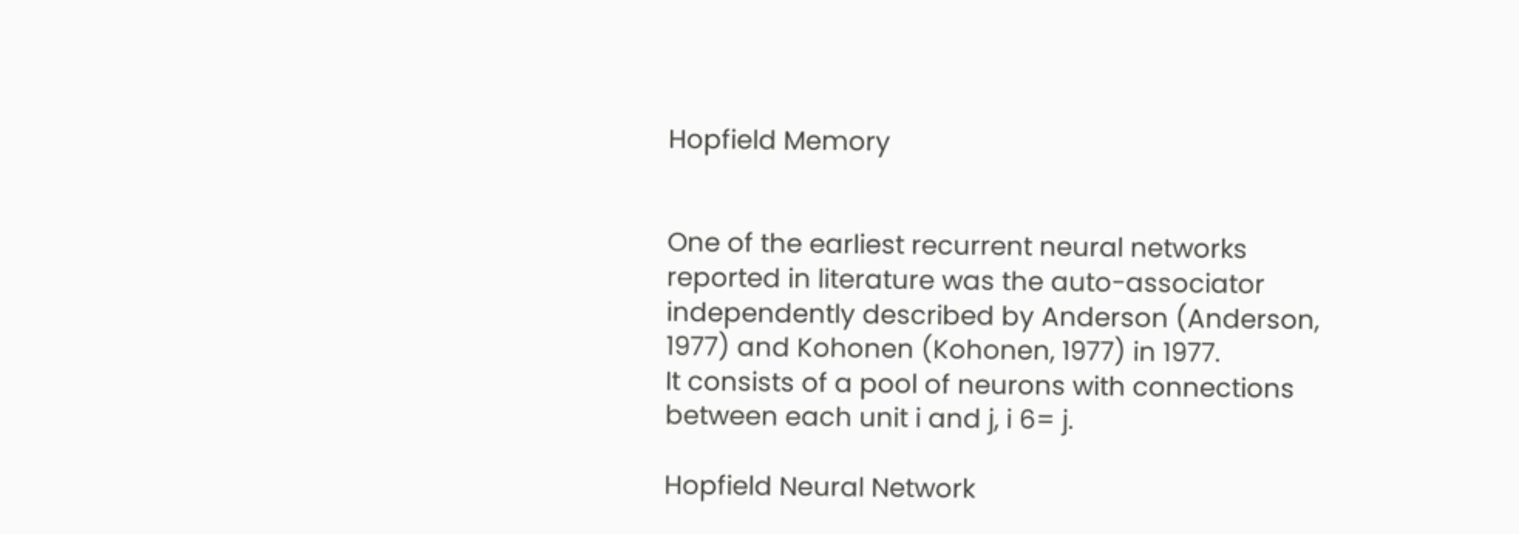Hopfield Memory


One of the earliest recurrent neural networks reported in literature was the auto-associator
independently described by Anderson (Anderson, 1977) and Kohonen (Kohonen, 1977) in 1977.
It consists of a pool of neurons with connections between each unit i and j, i 6= j.

Hopfield Neural Network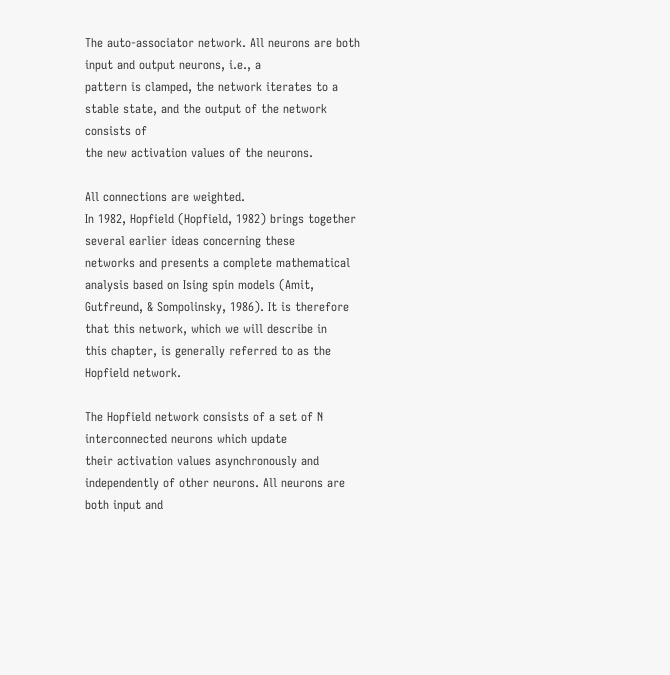The auto-associator network. All neurons are both input and output neurons, i.e., a
pattern is clamped, the network iterates to a stable state, and the output of the network consists of
the new activation values of the neurons.

All connections are weighted.
In 1982, Hopfield (Hopfield, 1982) brings together several earlier ideas concerning these
networks and presents a complete mathematical analysis based on Ising spin models (Amit,
Gutfreund, & Sompolinsky, 1986). It is therefore that this network, which we will describe in
this chapter, is generally referred to as the Hopfield network.

The Hopfield network consists of a set of N interconnected neurons which update
their activation values asynchronously and independently of other neurons. All neurons are
both input and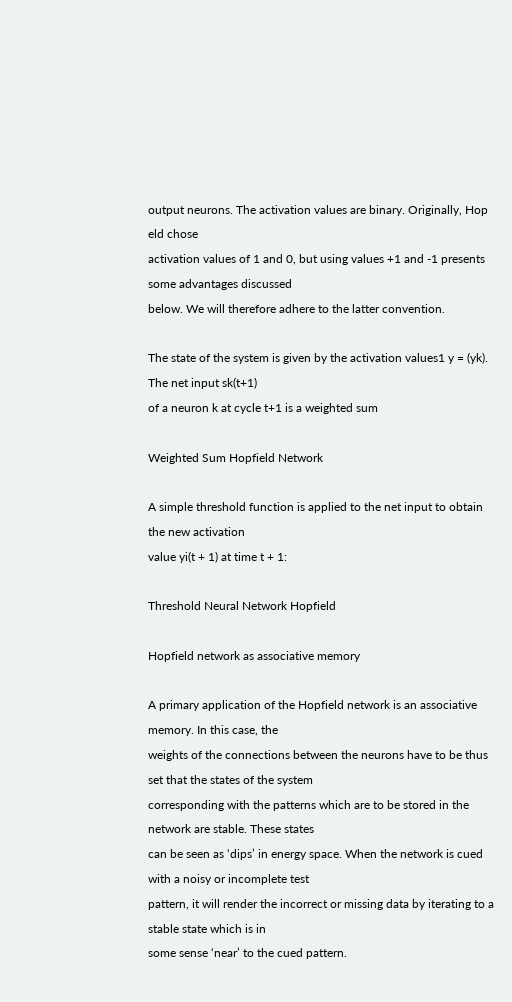output neurons. The activation values are binary. Originally, Hop eld chose
activation values of 1 and 0, but using values +1 and -1 presents some advantages discussed
below. We will therefore adhere to the latter convention.

The state of the system is given by the activation values1 y = (yk). The net input sk(t+1)
of a neuron k at cycle t+1 is a weighted sum

Weighted Sum Hopfield Network

A simple threshold function is applied to the net input to obtain the new activation
value yi(t + 1) at time t + 1:

Threshold Neural Network Hopfield

Hopfield network as associative memory

A primary application of the Hopfield network is an associative memory. In this case, the
weights of the connections between the neurons have to be thus set that the states of the system
corresponding with the patterns which are to be stored in the network are stable. These states
can be seen as ‘dips’ in energy space. When the network is cued with a noisy or incomplete test
pattern, it will render the incorrect or missing data by iterating to a stable state which is in
some sense ‘near’ to the cued pattern.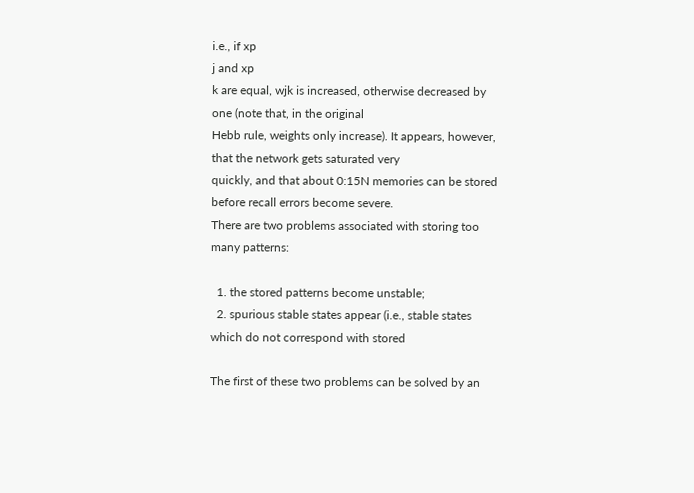i.e., if xp
j and xp
k are equal, wjk is increased, otherwise decreased by one (note that, in the original
Hebb rule, weights only increase). It appears, however, that the network gets saturated very
quickly, and that about 0:15N memories can be stored before recall errors become severe.
There are two problems associated with storing too many patterns:

  1. the stored patterns become unstable;
  2. spurious stable states appear (i.e., stable states which do not correspond with stored

The first of these two problems can be solved by an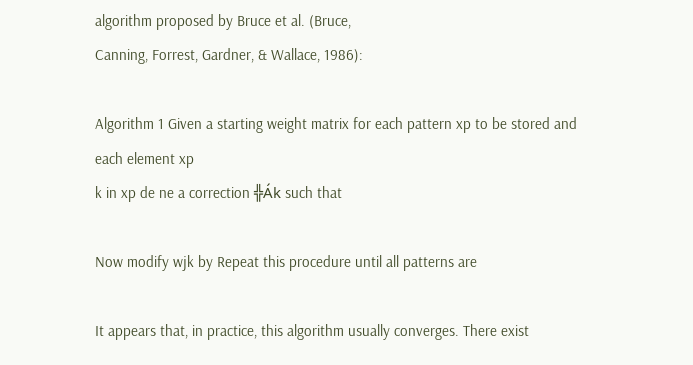algorithm proposed by Bruce et al. (Bruce,
Canning, Forrest, Gardner, & Wallace, 1986):

Algorithm 1 Given a starting weight matrix for each pattern xp to be stored and
each element xp
k in xp de ne a correction ╬Ák such that

Now modify wjk by Repeat this procedure until all patterns are

It appears that, in practice, this algorithm usually converges. There exist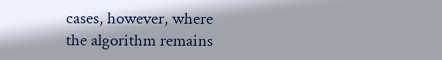cases, however, where
the algorithm remains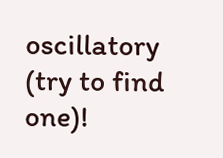oscillatory (try to find one)!